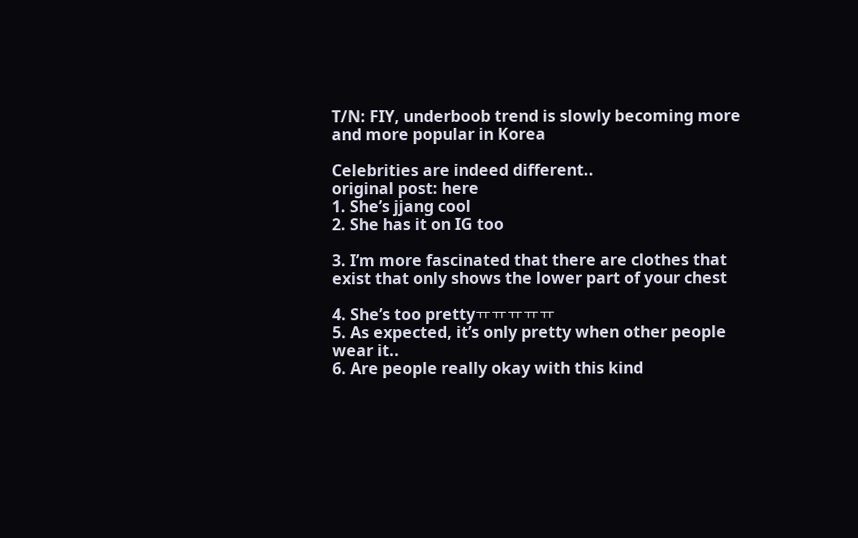T/N: FIY, underboob trend is slowly becoming more and more popular in Korea

Celebrities are indeed different..
original post: here
1. She’s jjang cool
2. She has it on IG too

3. I’m more fascinated that there are clothes that exist that only shows the lower part of your chest

4. She’s too prettyㅠㅠㅠㅠㅠ
5. As expected, it’s only pretty when other people wear it..
6. Are people really okay with this kind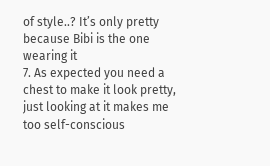of style..? It’s only pretty because Bibi is the one wearing it
7. As expected you need a chest to make it look pretty, just looking at it makes me too self-conscious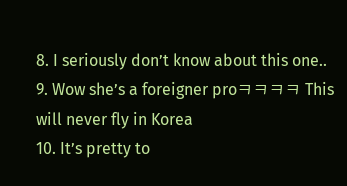8. I seriously don’t know about this one..
9. Wow she’s a foreigner proㅋㅋㅋㅋ This will never fly in Korea
10. It’s pretty to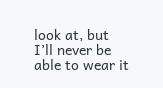look at, but I’ll never be able to wear it